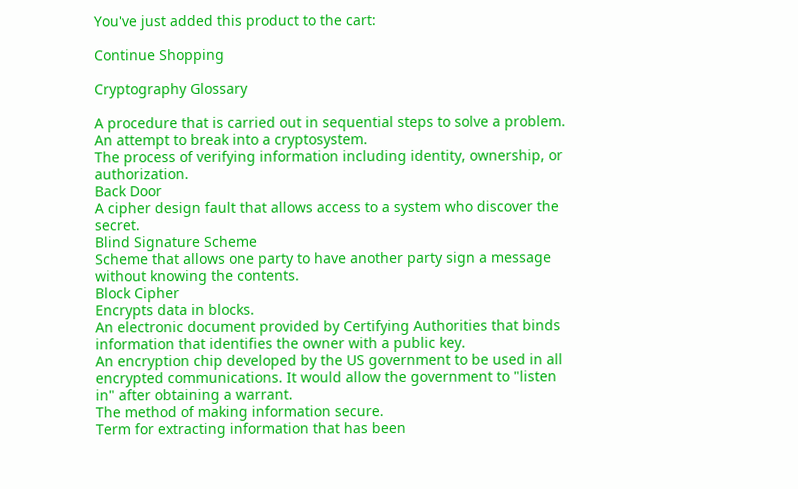You've just added this product to the cart:

Continue Shopping

Cryptography Glossary

A procedure that is carried out in sequential steps to solve a problem.
An attempt to break into a cryptosystem.
The process of verifying information including identity, ownership, or authorization.
Back Door
A cipher design fault that allows access to a system who discover the secret.
Blind Signature Scheme
Scheme that allows one party to have another party sign a message without knowing the contents.
Block Cipher
Encrypts data in blocks.
An electronic document provided by Certifying Authorities that binds information that identifies the owner with a public key.
An encryption chip developed by the US government to be used in all encrypted communications. It would allow the government to "listen in" after obtaining a warrant.
The method of making information secure.
Term for extracting information that has been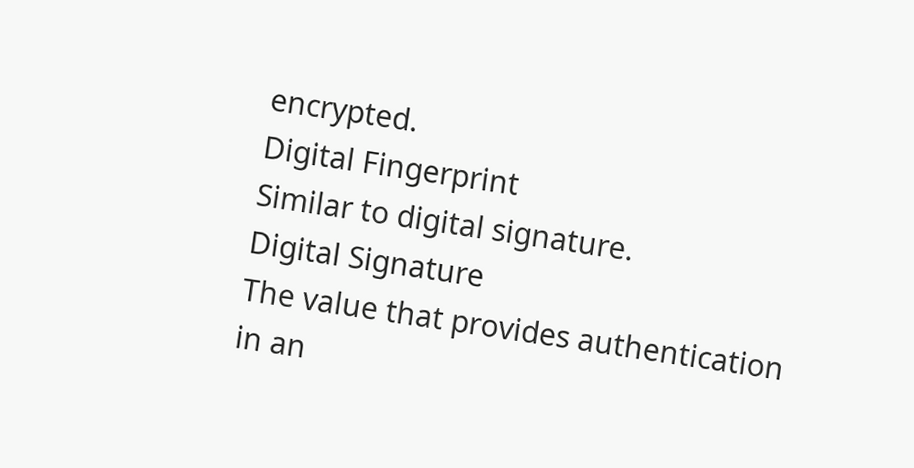encrypted.
Digital Fingerprint
Similar to digital signature.
Digital Signature
The value that provides authentication in an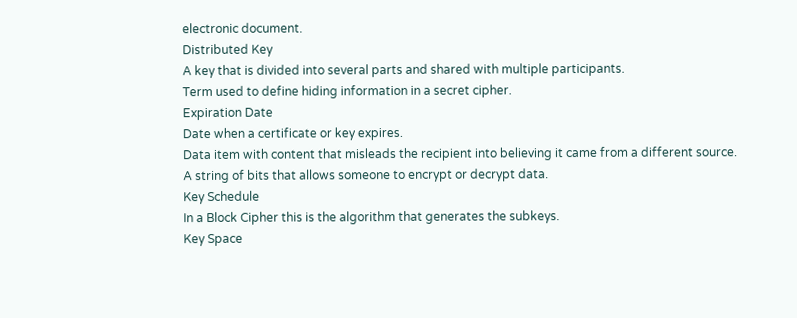electronic document.
Distributed Key
A key that is divided into several parts and shared with multiple participants.
Term used to define hiding information in a secret cipher.
Expiration Date
Date when a certificate or key expires.
Data item with content that misleads the recipient into believing it came from a different source.
A string of bits that allows someone to encrypt or decrypt data.
Key Schedule
In a Block Cipher this is the algorithm that generates the subkeys.
Key Space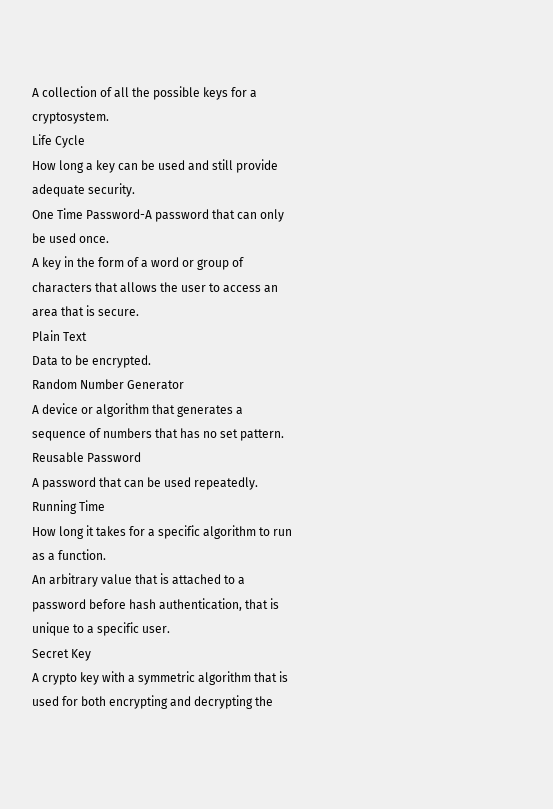A collection of all the possible keys for a cryptosystem.
Life Cycle
How long a key can be used and still provide adequate security.
One Time Password-A password that can only be used once.
A key in the form of a word or group of characters that allows the user to access an area that is secure.
Plain Text
Data to be encrypted.
Random Number Generator
A device or algorithm that generates a sequence of numbers that has no set pattern.
Reusable Password
A password that can be used repeatedly.
Running Time
How long it takes for a specific algorithm to run as a function.
An arbitrary value that is attached to a password before hash authentication, that is unique to a specific user.
Secret Key
A crypto key with a symmetric algorithm that is used for both encrypting and decrypting the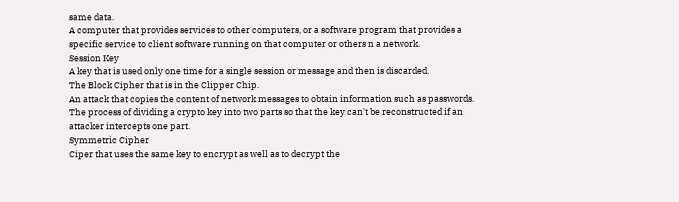same data.
A computer that provides services to other computers, or a software program that provides a specific service to client software running on that computer or others n a network.
Session Key
A key that is used only one time for a single session or message and then is discarded.
The Block Cipher that is in the Clipper Chip.
An attack that copies the content of network messages to obtain information such as passwords.
The process of dividing a crypto key into two parts so that the key can't be reconstructed if an attacker intercepts one part.
Symmetric Cipher
Ciper that uses the same key to encrypt as well as to decrypt the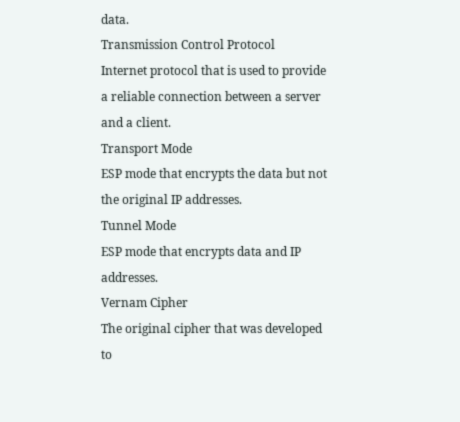data.
Transmission Control Protocol
Internet protocol that is used to provide a reliable connection between a server and a client.
Transport Mode
ESP mode that encrypts the data but not the original IP addresses.
Tunnel Mode
ESP mode that encrypts data and IP addresses.
Vernam Cipher
The original cipher that was developed to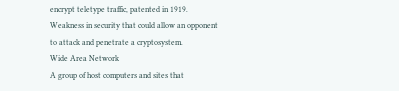encrypt teletype traffic, patented in 1919.
Weakness in security that could allow an opponent to attack and penetrate a cryptosystem.
Wide Area Network
A group of host computers and sites that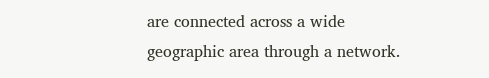are connected across a wide geographic area through a network.